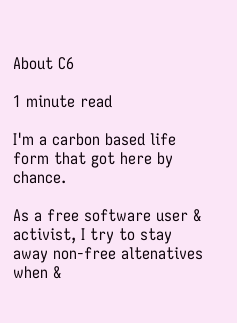About C6

1 minute read

I'm a carbon based life form that got here by chance.

As a free software user & activist, I try to stay away non-free altenatives when &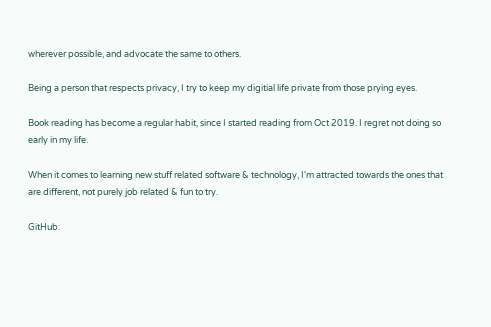wherever possible, and advocate the same to others.

Being a person that respects privacy, I try to keep my digitial life private from those prying eyes.

Book reading has become a regular habit, since I started reading from Oct 2019. I regret not doing so early in my life.

When it comes to learning new stuff related software & technology, I'm attracted towards the ones that are different, not purely job related & fun to try.

GitHub: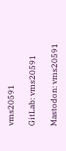vms20591

GitLab: vms20591

Mastodon: vms20591